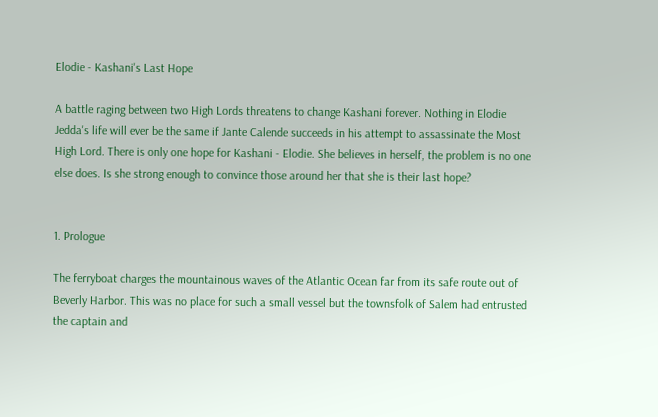Elodie - Kashani's Last Hope

A battle raging between two High Lords threatens to change Kashani forever. Nothing in Elodie Jedda's life will ever be the same if Jante Calende succeeds in his attempt to assassinate the Most High Lord. There is only one hope for Kashani - Elodie. She believes in herself, the problem is no one else does. Is she strong enough to convince those around her that she is their last hope?


1. Prologue

The ferryboat charges the mountainous waves of the Atlantic Ocean far from its safe route out of Beverly Harbor. This was no place for such a small vessel but the townsfolk of Salem had entrusted the captain and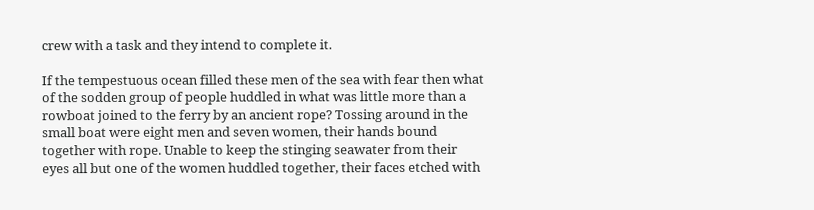crew with a task and they intend to complete it.

If the tempestuous ocean filled these men of the sea with fear then what of the sodden group of people huddled in what was little more than a rowboat joined to the ferry by an ancient rope? Tossing around in the small boat were eight men and seven women, their hands bound together with rope. Unable to keep the stinging seawater from their eyes all but one of the women huddled together, their faces etched with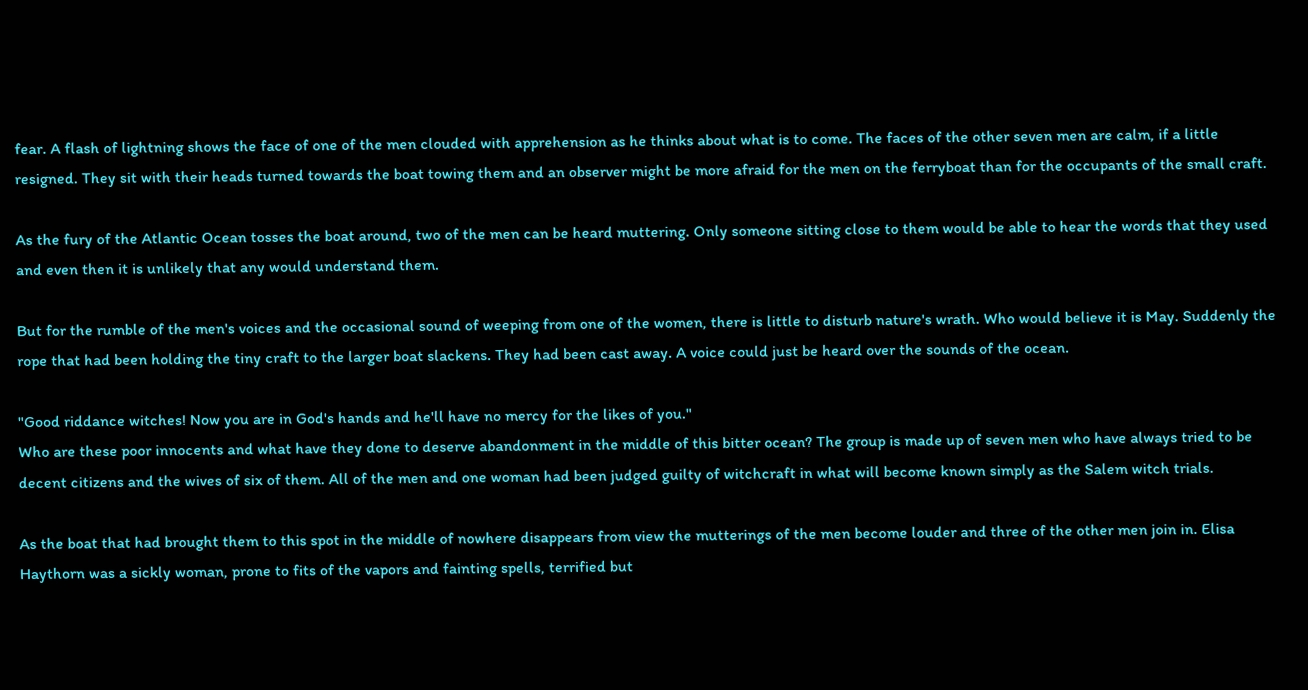fear. A flash of lightning shows the face of one of the men clouded with apprehension as he thinks about what is to come. The faces of the other seven men are calm, if a little resigned. They sit with their heads turned towards the boat towing them and an observer might be more afraid for the men on the ferryboat than for the occupants of the small craft.

As the fury of the Atlantic Ocean tosses the boat around, two of the men can be heard muttering. Only someone sitting close to them would be able to hear the words that they used and even then it is unlikely that any would understand them.

But for the rumble of the men's voices and the occasional sound of weeping from one of the women, there is little to disturb nature's wrath. Who would believe it is May. Suddenly the rope that had been holding the tiny craft to the larger boat slackens. They had been cast away. A voice could just be heard over the sounds of the ocean.

"Good riddance witches! Now you are in God's hands and he'll have no mercy for the likes of you."
Who are these poor innocents and what have they done to deserve abandonment in the middle of this bitter ocean? The group is made up of seven men who have always tried to be decent citizens and the wives of six of them. All of the men and one woman had been judged guilty of witchcraft in what will become known simply as the Salem witch trials.

As the boat that had brought them to this spot in the middle of nowhere disappears from view the mutterings of the men become louder and three of the other men join in. Elisa Haythorn was a sickly woman, prone to fits of the vapors and fainting spells, terrified but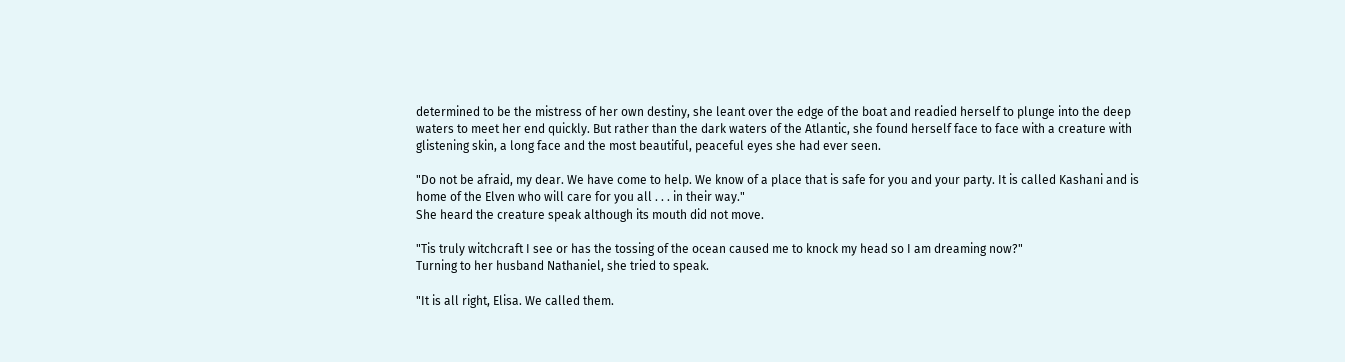determined to be the mistress of her own destiny, she leant over the edge of the boat and readied herself to plunge into the deep waters to meet her end quickly. But rather than the dark waters of the Atlantic, she found herself face to face with a creature with glistening skin, a long face and the most beautiful, peaceful eyes she had ever seen.

"Do not be afraid, my dear. We have come to help. We know of a place that is safe for you and your party. It is called Kashani and is home of the Elven who will care for you all . . . in their way."
She heard the creature speak although its mouth did not move.

"Tis truly witchcraft I see or has the tossing of the ocean caused me to knock my head so I am dreaming now?"
Turning to her husband Nathaniel, she tried to speak.

"It is all right, Elisa. We called them.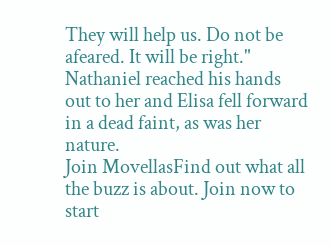They will help us. Do not be afeared. It will be right."
Nathaniel reached his hands out to her and Elisa fell forward in a dead faint, as was her nature.
Join MovellasFind out what all the buzz is about. Join now to start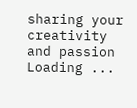sharing your creativity and passion
Loading ...